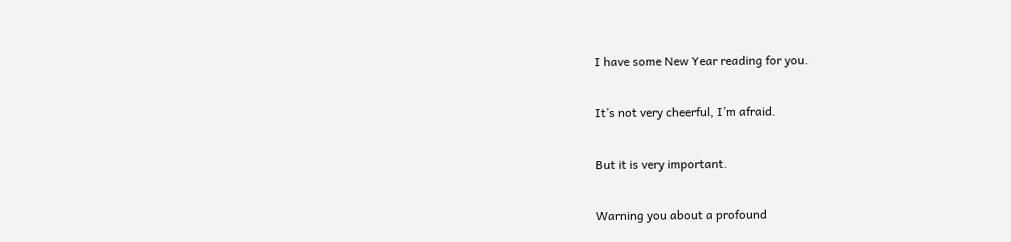I have some New Year reading for you.

It’s not very cheerful, I’m afraid.

But it is very important.

Warning you about a profound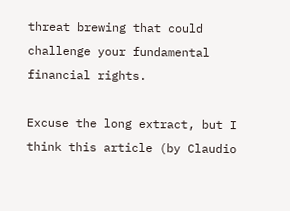threat brewing that could challenge your fundamental financial rights.

Excuse the long extract, but I think this article (by Claudio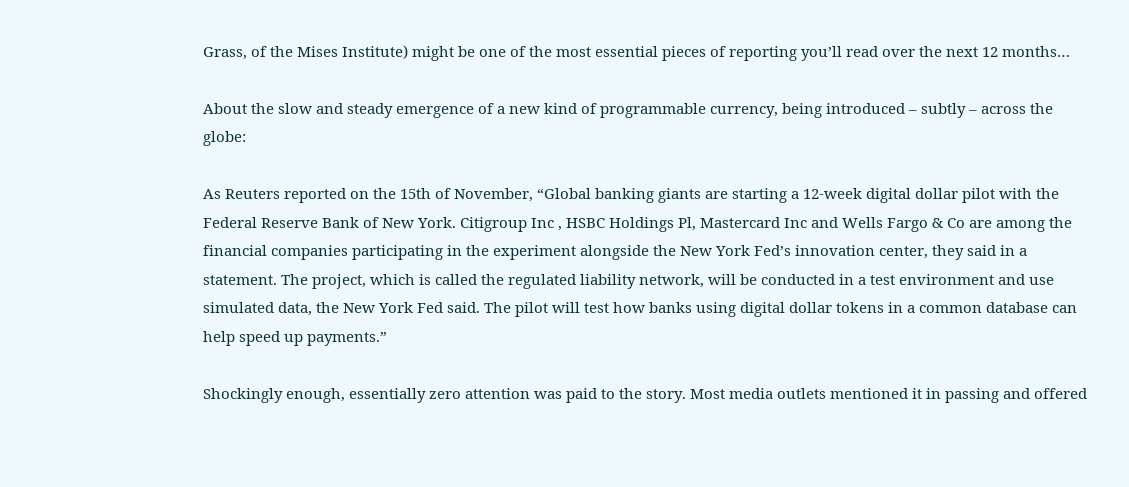Grass, of the Mises Institute) might be one of the most essential pieces of reporting you’ll read over the next 12 months…

About the slow and steady emergence of a new kind of programmable currency, being introduced – subtly – across the globe:

As Reuters reported on the 15th of November, “Global banking giants are starting a 12-week digital dollar pilot with the Federal Reserve Bank of New York. Citigroup Inc , HSBC Holdings Pl, Mastercard Inc and Wells Fargo & Co are among the financial companies participating in the experiment alongside the New York Fed’s innovation center, they said in a statement. The project, which is called the regulated liability network, will be conducted in a test environment and use simulated data, the New York Fed said. The pilot will test how banks using digital dollar tokens in a common database can help speed up payments.”

Shockingly enough, essentially zero attention was paid to the story. Most media outlets mentioned it in passing and offered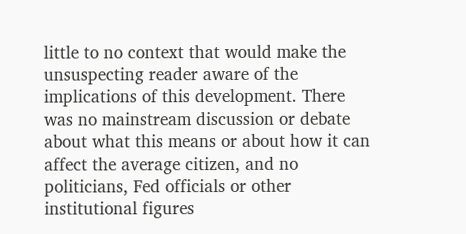little to no context that would make the unsuspecting reader aware of the implications of this development. There was no mainstream discussion or debate about what this means or about how it can affect the average citizen, and no politicians, Fed officials or other institutional figures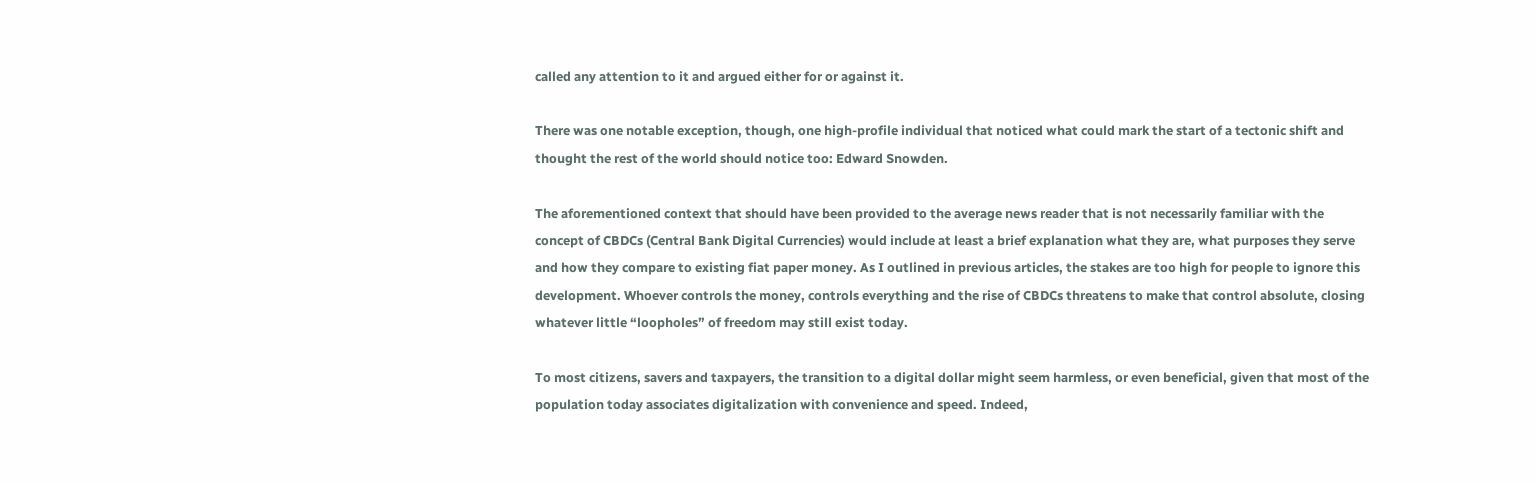called any attention to it and argued either for or against it.

There was one notable exception, though, one high-profile individual that noticed what could mark the start of a tectonic shift and thought the rest of the world should notice too: Edward Snowden.

The aforementioned context that should have been provided to the average news reader that is not necessarily familiar with the concept of CBDCs (Central Bank Digital Currencies) would include at least a brief explanation what they are, what purposes they serve and how they compare to existing fiat paper money. As I outlined in previous articles, the stakes are too high for people to ignore this development. Whoever controls the money, controls everything and the rise of CBDCs threatens to make that control absolute, closing whatever little “loopholes” of freedom may still exist today.

To most citizens, savers and taxpayers, the transition to a digital dollar might seem harmless, or even beneficial, given that most of the population today associates digitalization with convenience and speed. Indeed,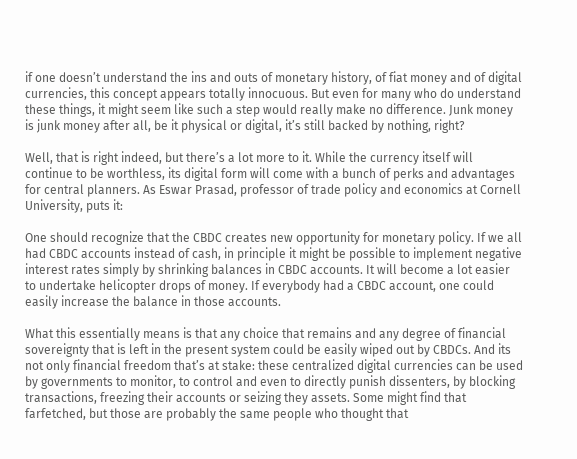if one doesn’t understand the ins and outs of monetary history, of fiat money and of digital currencies, this concept appears totally innocuous. But even for many who do understand these things, it might seem like such a step would really make no difference. Junk money is junk money after all, be it physical or digital, it’s still backed by nothing, right?

Well, that is right indeed, but there’s a lot more to it. While the currency itself will continue to be worthless, its digital form will come with a bunch of perks and advantages for central planners. As Eswar Prasad, professor of trade policy and economics at Cornell University, puts it:

One should recognize that the CBDC creates new opportunity for monetary policy. If we all had CBDC accounts instead of cash, in principle it might be possible to implement negative interest rates simply by shrinking balances in CBDC accounts. It will become a lot easier to undertake helicopter drops of money. If everybody had a CBDC account, one could easily increase the balance in those accounts.

What this essentially means is that any choice that remains and any degree of financial sovereignty that is left in the present system could be easily wiped out by CBDCs. And its not only financial freedom that’s at stake: these centralized digital currencies can be used by governments to monitor, to control and even to directly punish dissenters, by blocking transactions, freezing their accounts or seizing they assets. Some might find that farfetched, but those are probably the same people who thought that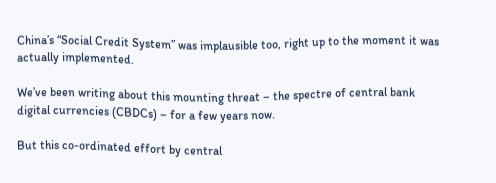China’s “Social Credit System” was implausible too, right up to the moment it was actually implemented.

We’ve been writing about this mounting threat – the spectre of central bank digital currencies (CBDCs) – for a few years now.

But this co-ordinated effort by central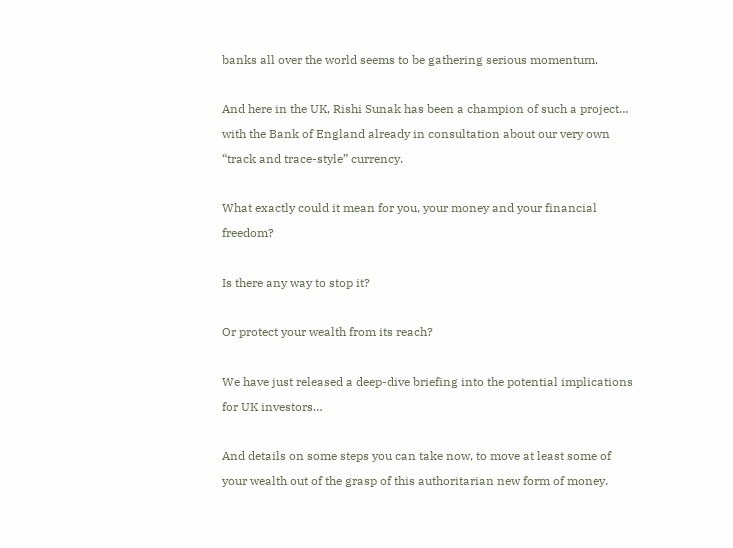banks all over the world seems to be gathering serious momentum.

And here in the UK, Rishi Sunak has been a champion of such a project… with the Bank of England already in consultation about our very own “track and trace-style” currency.

What exactly could it mean for you, your money and your financial freedom?

Is there any way to stop it?

Or protect your wealth from its reach?

We have just released a deep-dive briefing into the potential implications for UK investors…

And details on some steps you can take now, to move at least some of your wealth out of the grasp of this authoritarian new form of money.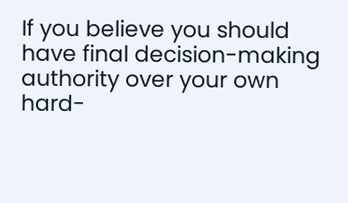If you believe you should have final decision-making authority over your own hard-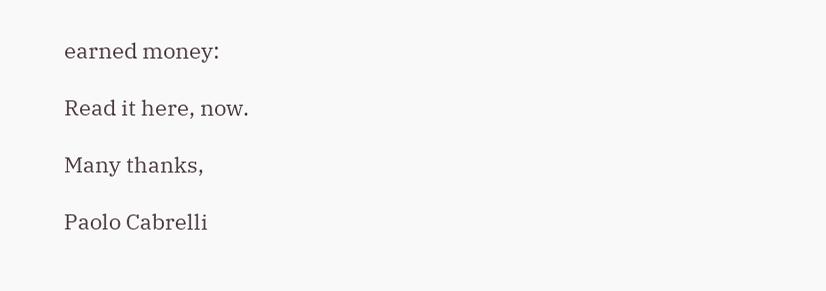earned money:

Read it here, now.

Many thanks,

Paolo Cabrelli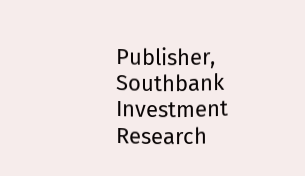Publisher, Southbank Investment Research